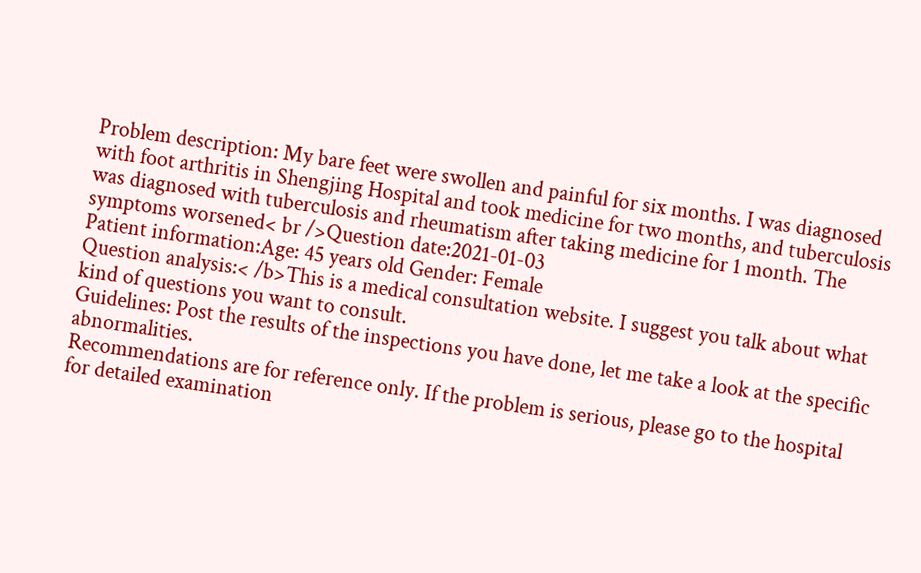Problem description: My bare feet were swollen and painful for six months. I was diagnosed with foot arthritis in Shengjing Hospital and took medicine for two months, and tuberculosis was diagnosed with tuberculosis and rheumatism after taking medicine for 1 month. The symptoms worsened< br />Question date:2021-01-03
Patient information:Age: 45 years old Gender: Female
Question analysis:< /b>This is a medical consultation website. I suggest you talk about what kind of questions you want to consult.
Guidelines: Post the results of the inspections you have done, let me take a look at the specific abnormalities.
Recommendations are for reference only. If the problem is serious, please go to the hospital for detailed examination